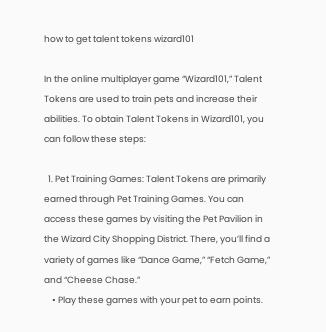how to get talent tokens wizard101

In the online multiplayer game “Wizard101,” Talent Tokens are used to train pets and increase their abilities. To obtain Talent Tokens in Wizard101, you can follow these steps:

  1. Pet Training Games: Talent Tokens are primarily earned through Pet Training Games. You can access these games by visiting the Pet Pavilion in the Wizard City Shopping District. There, you’ll find a variety of games like “Dance Game,” “Fetch Game,” and “Cheese Chase.”
    • Play these games with your pet to earn points.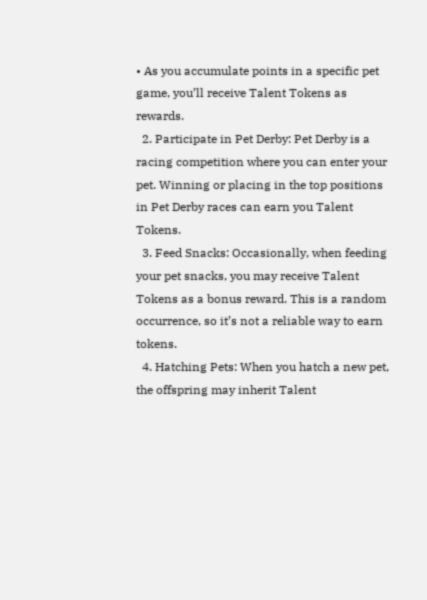• As you accumulate points in a specific pet game, you’ll receive Talent Tokens as rewards.
  2. Participate in Pet Derby: Pet Derby is a racing competition where you can enter your pet. Winning or placing in the top positions in Pet Derby races can earn you Talent Tokens.
  3. Feed Snacks: Occasionally, when feeding your pet snacks, you may receive Talent Tokens as a bonus reward. This is a random occurrence, so it’s not a reliable way to earn tokens.
  4. Hatching Pets: When you hatch a new pet, the offspring may inherit Talent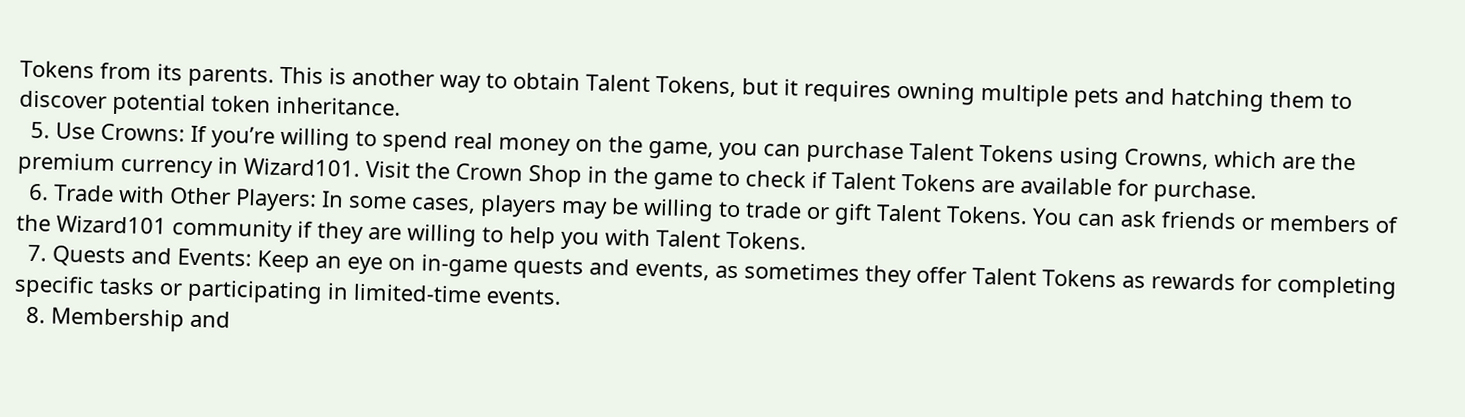Tokens from its parents. This is another way to obtain Talent Tokens, but it requires owning multiple pets and hatching them to discover potential token inheritance.
  5. Use Crowns: If you’re willing to spend real money on the game, you can purchase Talent Tokens using Crowns, which are the premium currency in Wizard101. Visit the Crown Shop in the game to check if Talent Tokens are available for purchase.
  6. Trade with Other Players: In some cases, players may be willing to trade or gift Talent Tokens. You can ask friends or members of the Wizard101 community if they are willing to help you with Talent Tokens.
  7. Quests and Events: Keep an eye on in-game quests and events, as sometimes they offer Talent Tokens as rewards for completing specific tasks or participating in limited-time events.
  8. Membership and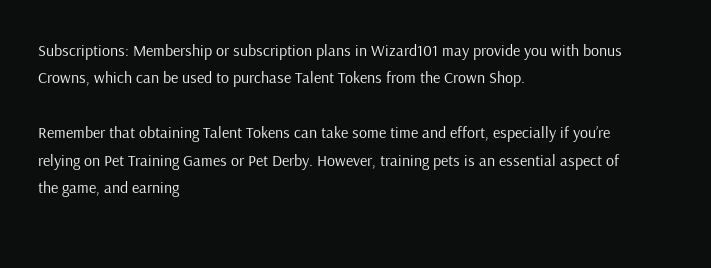Subscriptions: Membership or subscription plans in Wizard101 may provide you with bonus Crowns, which can be used to purchase Talent Tokens from the Crown Shop.

Remember that obtaining Talent Tokens can take some time and effort, especially if you’re relying on Pet Training Games or Pet Derby. However, training pets is an essential aspect of the game, and earning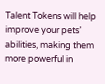Talent Tokens will help improve your pets’ abilities, making them more powerful in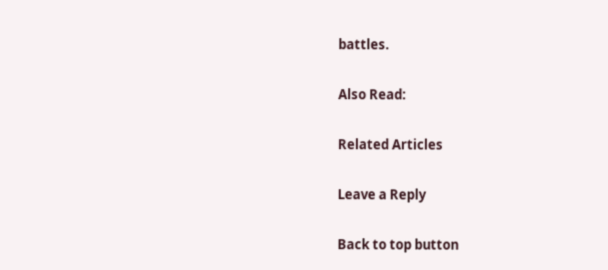battles.

Also Read:

Related Articles

Leave a Reply

Back to top button